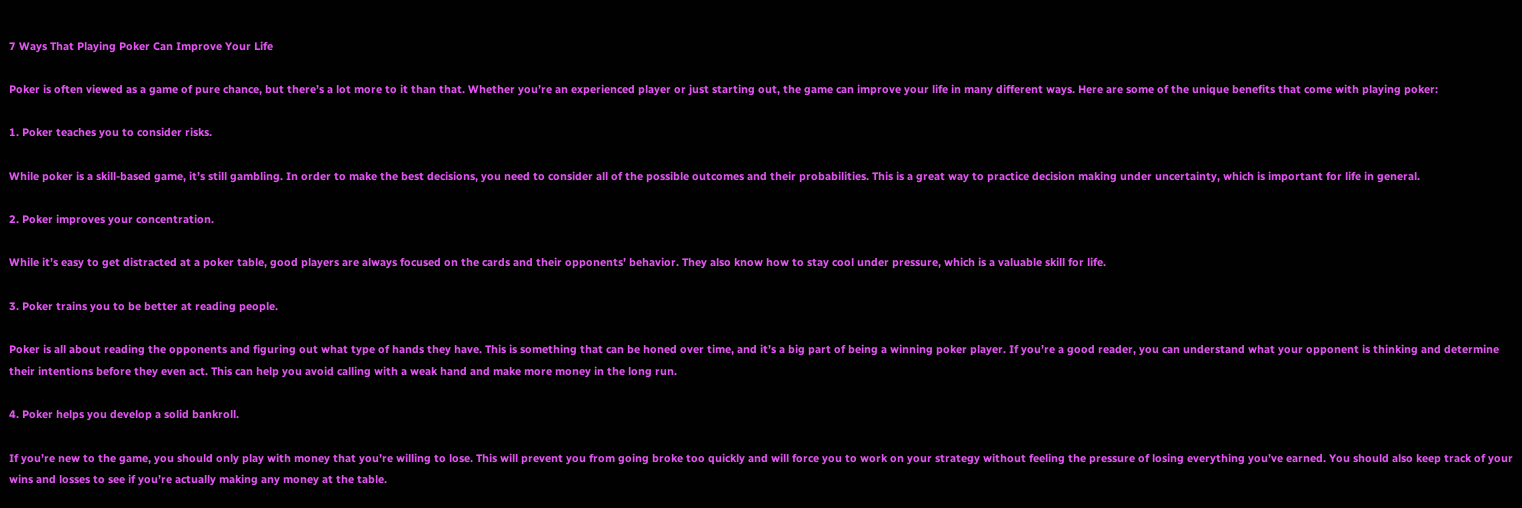7 Ways That Playing Poker Can Improve Your Life

Poker is often viewed as a game of pure chance, but there’s a lot more to it than that. Whether you’re an experienced player or just starting out, the game can improve your life in many different ways. Here are some of the unique benefits that come with playing poker:

1. Poker teaches you to consider risks.

While poker is a skill-based game, it’s still gambling. In order to make the best decisions, you need to consider all of the possible outcomes and their probabilities. This is a great way to practice decision making under uncertainty, which is important for life in general.

2. Poker improves your concentration.

While it’s easy to get distracted at a poker table, good players are always focused on the cards and their opponents’ behavior. They also know how to stay cool under pressure, which is a valuable skill for life.

3. Poker trains you to be better at reading people.

Poker is all about reading the opponents and figuring out what type of hands they have. This is something that can be honed over time, and it’s a big part of being a winning poker player. If you’re a good reader, you can understand what your opponent is thinking and determine their intentions before they even act. This can help you avoid calling with a weak hand and make more money in the long run.

4. Poker helps you develop a solid bankroll.

If you’re new to the game, you should only play with money that you’re willing to lose. This will prevent you from going broke too quickly and will force you to work on your strategy without feeling the pressure of losing everything you’ve earned. You should also keep track of your wins and losses to see if you’re actually making any money at the table.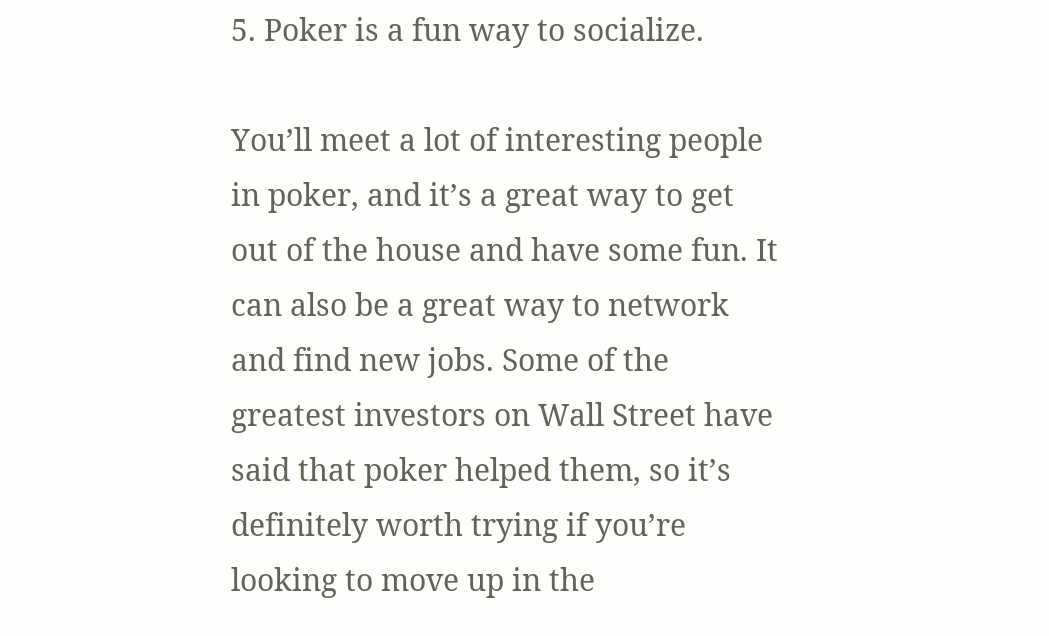5. Poker is a fun way to socialize.

You’ll meet a lot of interesting people in poker, and it’s a great way to get out of the house and have some fun. It can also be a great way to network and find new jobs. Some of the greatest investors on Wall Street have said that poker helped them, so it’s definitely worth trying if you’re looking to move up in the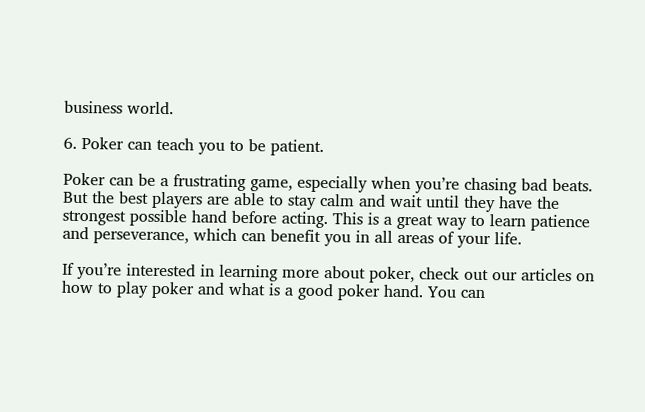business world.

6. Poker can teach you to be patient.

Poker can be a frustrating game, especially when you’re chasing bad beats. But the best players are able to stay calm and wait until they have the strongest possible hand before acting. This is a great way to learn patience and perseverance, which can benefit you in all areas of your life.

If you’re interested in learning more about poker, check out our articles on how to play poker and what is a good poker hand. You can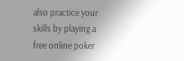also practice your skills by playing a free online poker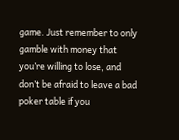game. Just remember to only gamble with money that you’re willing to lose, and don’t be afraid to leave a bad poker table if you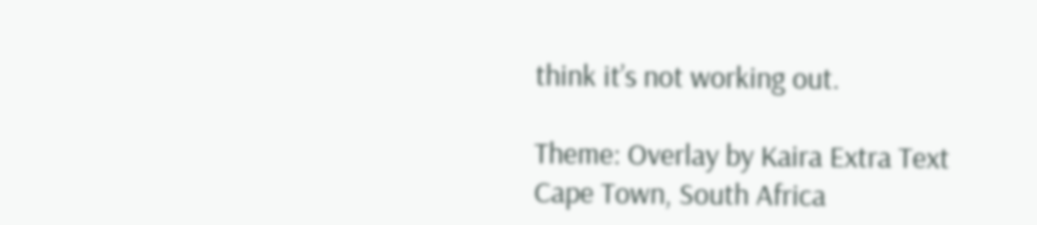think it’s not working out.

Theme: Overlay by Kaira Extra Text
Cape Town, South Africa